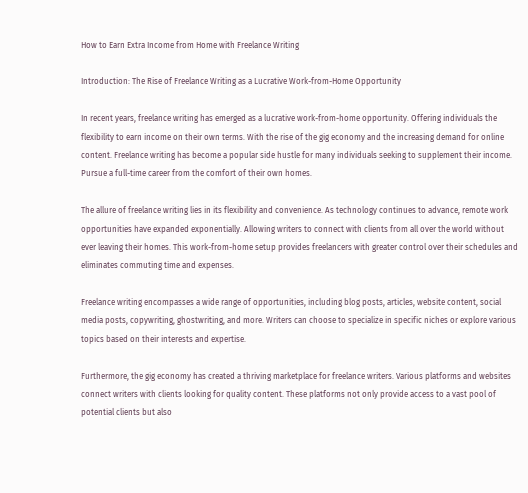How to Earn Extra Income from Home with Freelance Writing

Introduction: The Rise of Freelance Writing as a Lucrative Work-from-Home Opportunity

In recent years, freelance writing has emerged as a lucrative work-from-home opportunity. Offering individuals the flexibility to earn income on their own terms. With the rise of the gig economy and the increasing demand for online content. Freelance writing has become a popular side hustle for many individuals seeking to supplement their income. Pursue a full-time career from the comfort of their own homes.

The allure of freelance writing lies in its flexibility and convenience. As technology continues to advance, remote work opportunities have expanded exponentially. Allowing writers to connect with clients from all over the world without ever leaving their homes. This work-from-home setup provides freelancers with greater control over their schedules and eliminates commuting time and expenses.

Freelance writing encompasses a wide range of opportunities, including blog posts, articles, website content, social media posts, copywriting, ghostwriting, and more. Writers can choose to specialize in specific niches or explore various topics based on their interests and expertise.

Furthermore, the gig economy has created a thriving marketplace for freelance writers. Various platforms and websites connect writers with clients looking for quality content. These platforms not only provide access to a vast pool of potential clients but also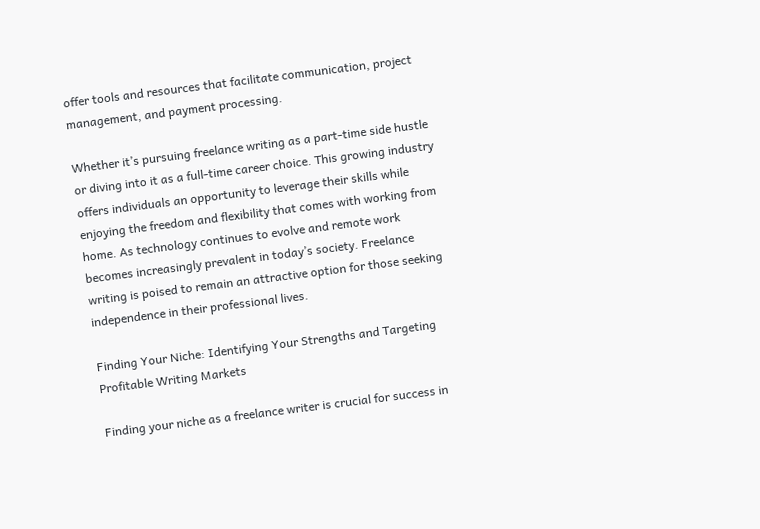offer tools and resources that facilitate communication, project management, and payment processing.

Whether it’s pursuing freelance writing as a part-time side hustle or diving into it as a full-time career choice. This growing industry offers individuals an opportunity to leverage their skills while enjoying the freedom and flexibility that comes with working from home. As technology continues to evolve and remote work becomes increasingly prevalent in today’s society. Freelance writing is poised to remain an attractive option for those seeking independence in their professional lives.

Finding Your Niche: Identifying Your Strengths and Targeting Profitable Writing Markets

Finding your niche as a freelance writer is crucial for success in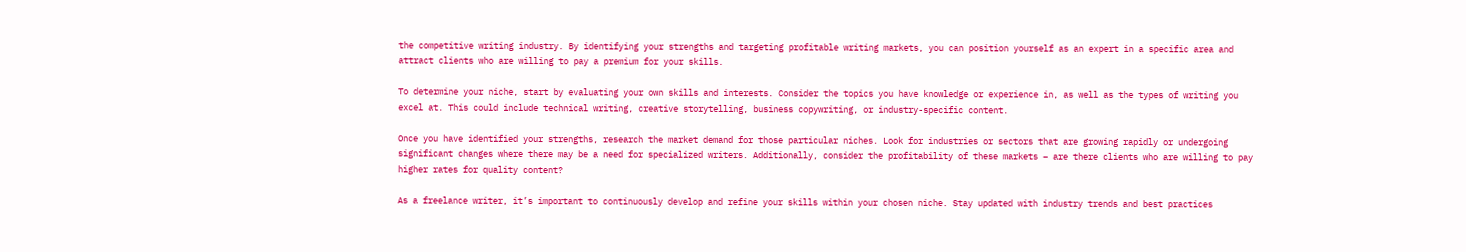the competitive writing industry. By identifying your strengths and targeting profitable writing markets, you can position yourself as an expert in a specific area and attract clients who are willing to pay a premium for your skills.

To determine your niche, start by evaluating your own skills and interests. Consider the topics you have knowledge or experience in, as well as the types of writing you excel at. This could include technical writing, creative storytelling, business copywriting, or industry-specific content.

Once you have identified your strengths, research the market demand for those particular niches. Look for industries or sectors that are growing rapidly or undergoing significant changes where there may be a need for specialized writers. Additionally, consider the profitability of these markets – are there clients who are willing to pay higher rates for quality content?

As a freelance writer, it’s important to continuously develop and refine your skills within your chosen niche. Stay updated with industry trends and best practices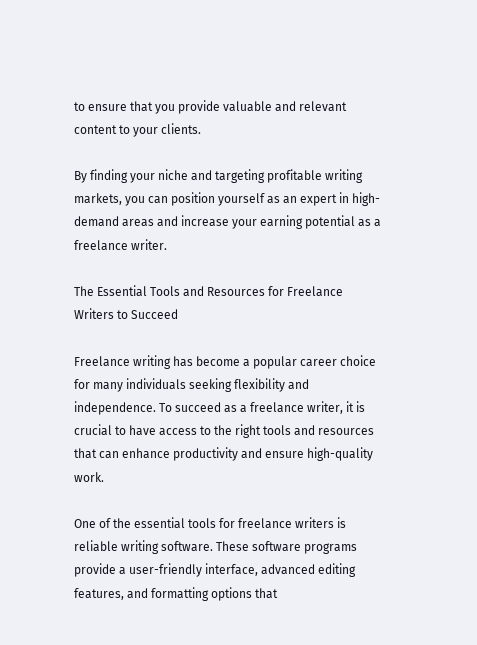to ensure that you provide valuable and relevant content to your clients.

By finding your niche and targeting profitable writing markets, you can position yourself as an expert in high-demand areas and increase your earning potential as a freelance writer.

The Essential Tools and Resources for Freelance Writers to Succeed

Freelance writing has become a popular career choice for many individuals seeking flexibility and independence. To succeed as a freelance writer, it is crucial to have access to the right tools and resources that can enhance productivity and ensure high-quality work.

One of the essential tools for freelance writers is reliable writing software. These software programs provide a user-friendly interface, advanced editing features, and formatting options that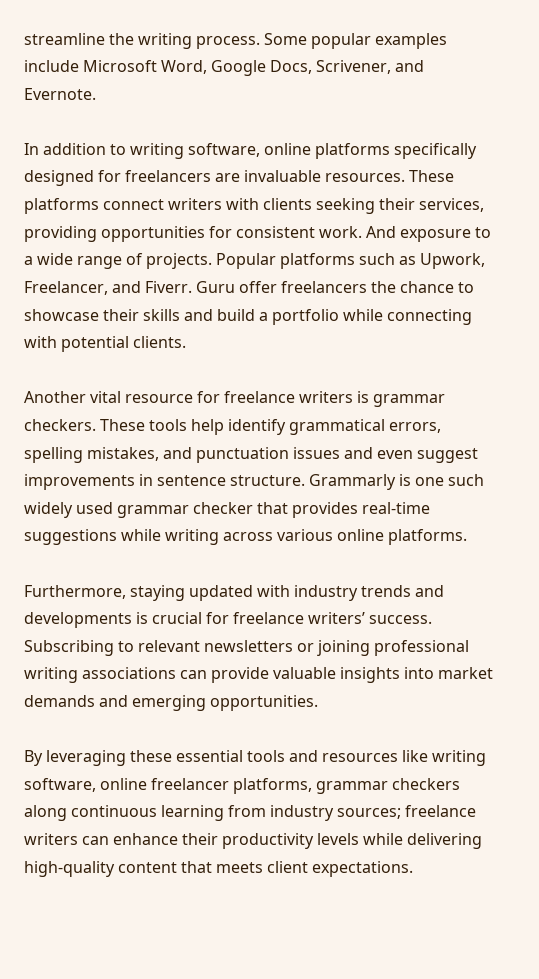streamline the writing process. Some popular examples include Microsoft Word, Google Docs, Scrivener, and Evernote.

In addition to writing software, online platforms specifically designed for freelancers are invaluable resources. These platforms connect writers with clients seeking their services, providing opportunities for consistent work. And exposure to a wide range of projects. Popular platforms such as Upwork, Freelancer, and Fiverr. Guru offer freelancers the chance to showcase their skills and build a portfolio while connecting with potential clients.

Another vital resource for freelance writers is grammar checkers. These tools help identify grammatical errors, spelling mistakes, and punctuation issues and even suggest improvements in sentence structure. Grammarly is one such widely used grammar checker that provides real-time suggestions while writing across various online platforms.

Furthermore, staying updated with industry trends and developments is crucial for freelance writers’ success. Subscribing to relevant newsletters or joining professional writing associations can provide valuable insights into market demands and emerging opportunities.

By leveraging these essential tools and resources like writing software, online freelancer platforms, grammar checkers along continuous learning from industry sources; freelance writers can enhance their productivity levels while delivering high-quality content that meets client expectations.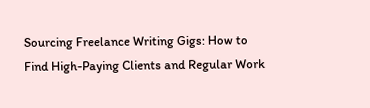Sourcing Freelance Writing Gigs: How to Find High-Paying Clients and Regular Work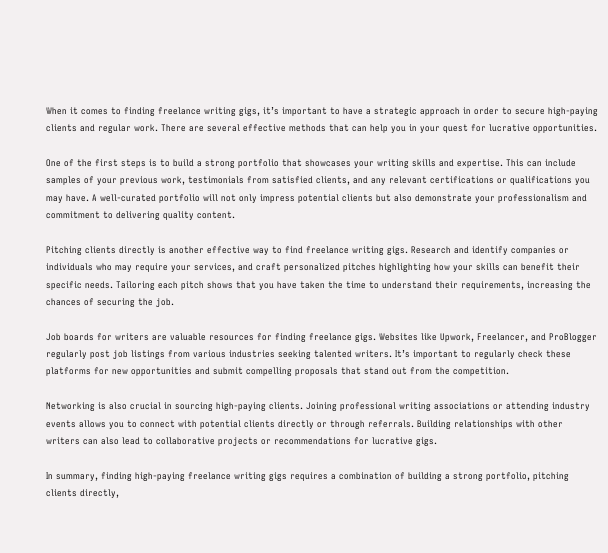When it comes to finding freelance writing gigs, it’s important to have a strategic approach in order to secure high-paying clients and regular work. There are several effective methods that can help you in your quest for lucrative opportunities.

One of the first steps is to build a strong portfolio that showcases your writing skills and expertise. This can include samples of your previous work, testimonials from satisfied clients, and any relevant certifications or qualifications you may have. A well-curated portfolio will not only impress potential clients but also demonstrate your professionalism and commitment to delivering quality content.

Pitching clients directly is another effective way to find freelance writing gigs. Research and identify companies or individuals who may require your services, and craft personalized pitches highlighting how your skills can benefit their specific needs. Tailoring each pitch shows that you have taken the time to understand their requirements, increasing the chances of securing the job.

Job boards for writers are valuable resources for finding freelance gigs. Websites like Upwork, Freelancer, and ProBlogger regularly post job listings from various industries seeking talented writers. It’s important to regularly check these platforms for new opportunities and submit compelling proposals that stand out from the competition.

Networking is also crucial in sourcing high-paying clients. Joining professional writing associations or attending industry events allows you to connect with potential clients directly or through referrals. Building relationships with other writers can also lead to collaborative projects or recommendations for lucrative gigs.

In summary, finding high-paying freelance writing gigs requires a combination of building a strong portfolio, pitching clients directly,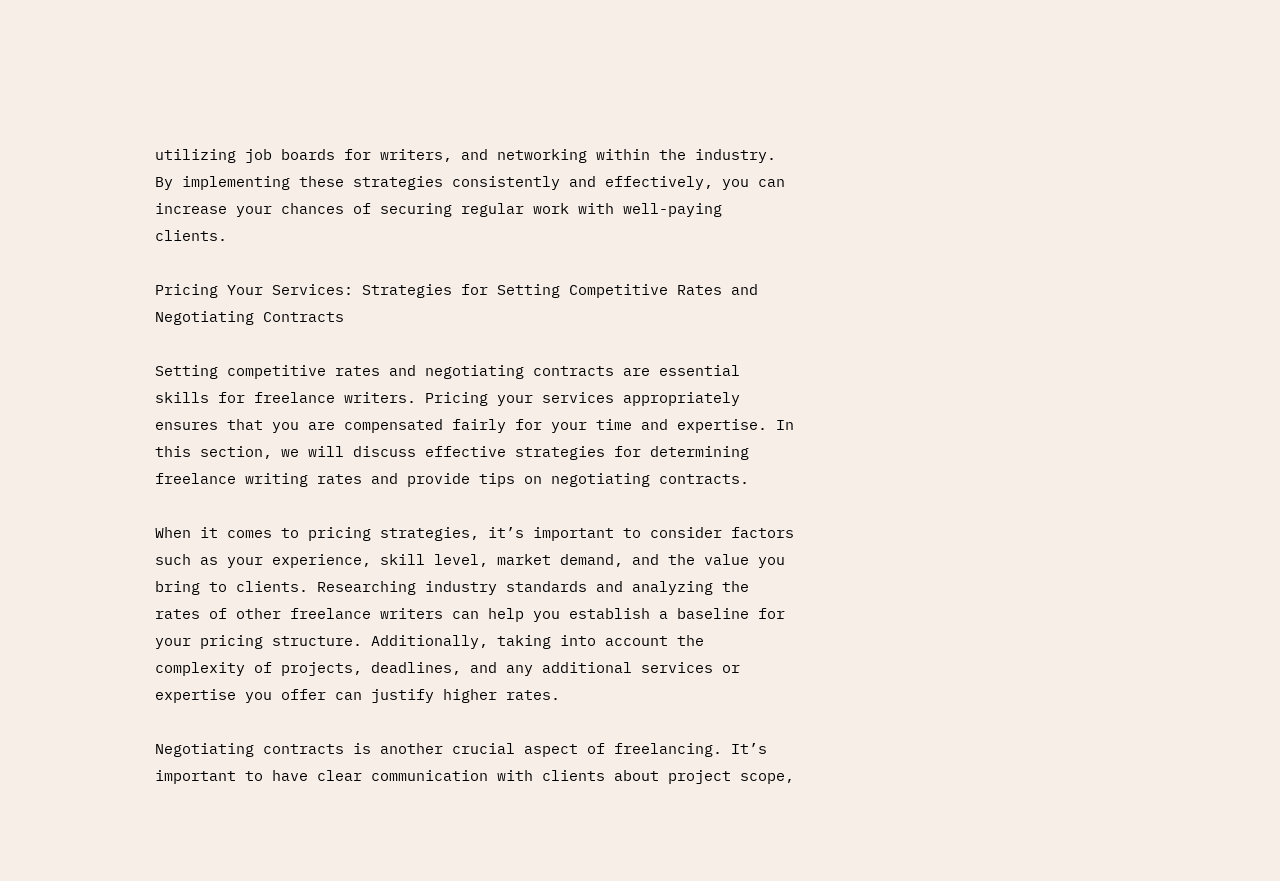utilizing job boards for writers, and networking within the industry. By implementing these strategies consistently and effectively, you can increase your chances of securing regular work with well-paying clients.

Pricing Your Services: Strategies for Setting Competitive Rates and Negotiating Contracts

Setting competitive rates and negotiating contracts are essential skills for freelance writers. Pricing your services appropriately ensures that you are compensated fairly for your time and expertise. In this section, we will discuss effective strategies for determining freelance writing rates and provide tips on negotiating contracts.

When it comes to pricing strategies, it’s important to consider factors such as your experience, skill level, market demand, and the value you bring to clients. Researching industry standards and analyzing the rates of other freelance writers can help you establish a baseline for your pricing structure. Additionally, taking into account the complexity of projects, deadlines, and any additional services or expertise you offer can justify higher rates.

Negotiating contracts is another crucial aspect of freelancing. It’s important to have clear communication with clients about project scope,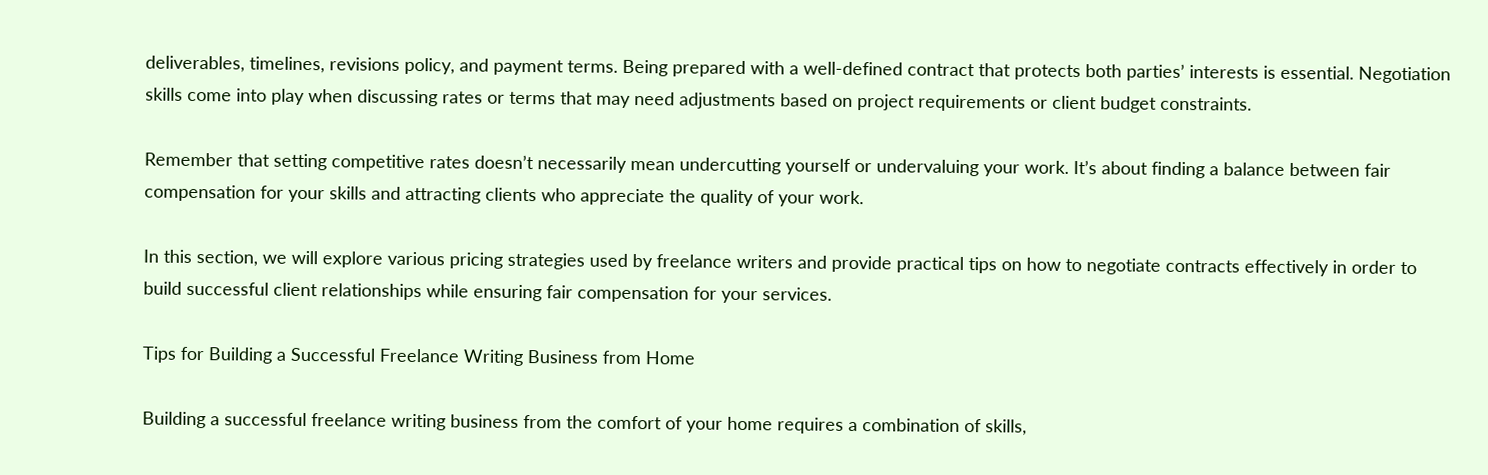deliverables, timelines, revisions policy, and payment terms. Being prepared with a well-defined contract that protects both parties’ interests is essential. Negotiation skills come into play when discussing rates or terms that may need adjustments based on project requirements or client budget constraints.

Remember that setting competitive rates doesn’t necessarily mean undercutting yourself or undervaluing your work. It’s about finding a balance between fair compensation for your skills and attracting clients who appreciate the quality of your work.

In this section, we will explore various pricing strategies used by freelance writers and provide practical tips on how to negotiate contracts effectively in order to build successful client relationships while ensuring fair compensation for your services.

Tips for Building a Successful Freelance Writing Business from Home

Building a successful freelance writing business from the comfort of your home requires a combination of skills,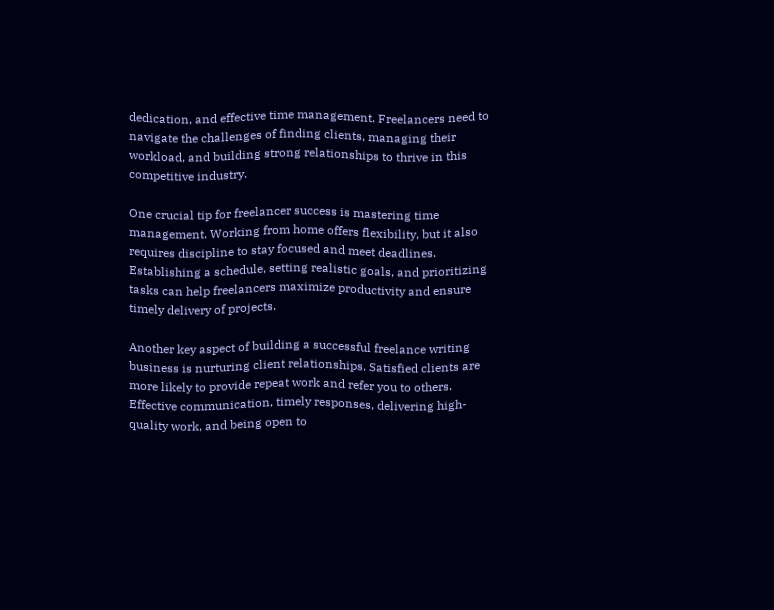dedication, and effective time management. Freelancers need to navigate the challenges of finding clients, managing their workload, and building strong relationships to thrive in this competitive industry.

One crucial tip for freelancer success is mastering time management. Working from home offers flexibility, but it also requires discipline to stay focused and meet deadlines. Establishing a schedule, setting realistic goals, and prioritizing tasks can help freelancers maximize productivity and ensure timely delivery of projects.

Another key aspect of building a successful freelance writing business is nurturing client relationships. Satisfied clients are more likely to provide repeat work and refer you to others. Effective communication, timely responses, delivering high-quality work, and being open to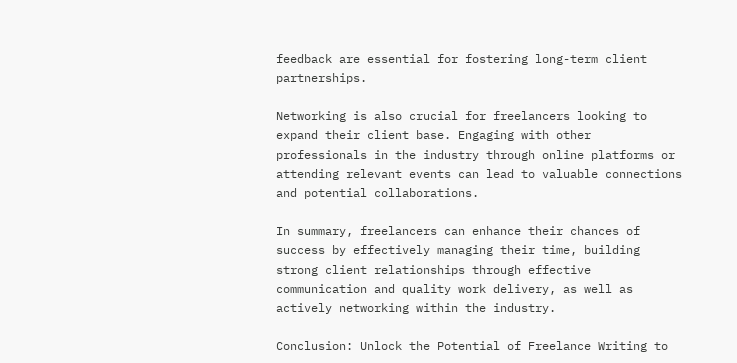feedback are essential for fostering long-term client partnerships.

Networking is also crucial for freelancers looking to expand their client base. Engaging with other professionals in the industry through online platforms or attending relevant events can lead to valuable connections and potential collaborations.

In summary, freelancers can enhance their chances of success by effectively managing their time, building strong client relationships through effective communication and quality work delivery, as well as actively networking within the industry.

Conclusion: Unlock the Potential of Freelance Writing to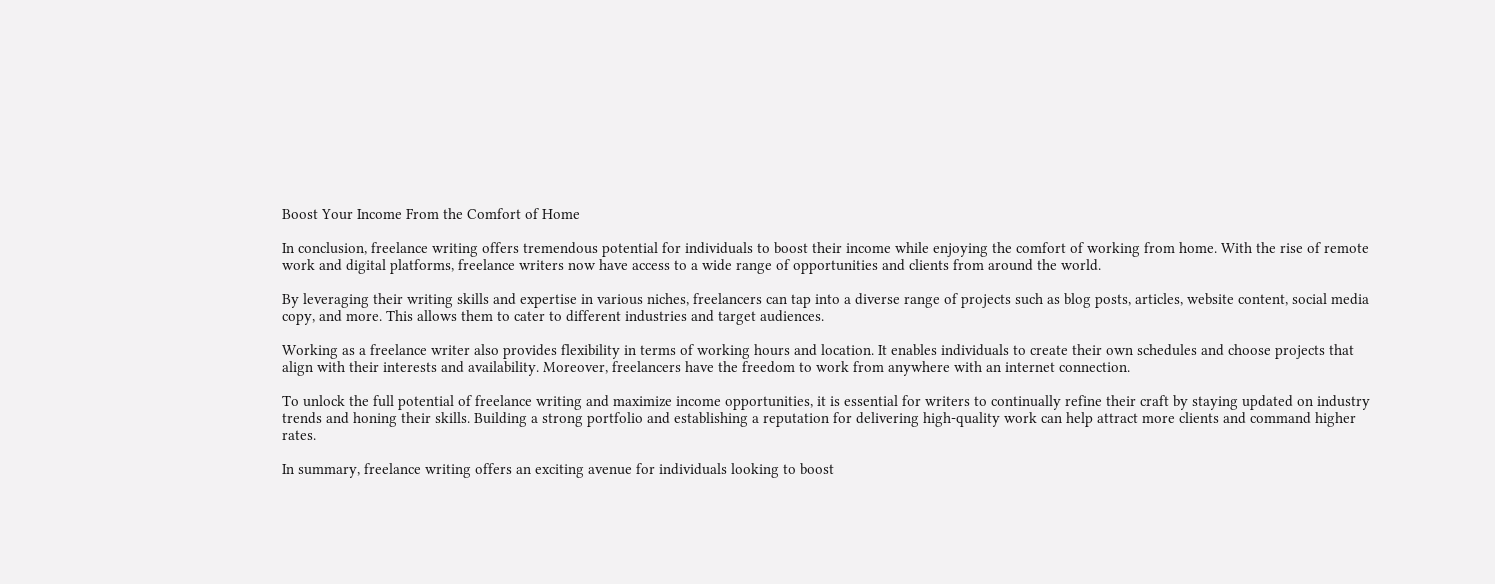Boost Your Income From the Comfort of Home

In conclusion, freelance writing offers tremendous potential for individuals to boost their income while enjoying the comfort of working from home. With the rise of remote work and digital platforms, freelance writers now have access to a wide range of opportunities and clients from around the world.

By leveraging their writing skills and expertise in various niches, freelancers can tap into a diverse range of projects such as blog posts, articles, website content, social media copy, and more. This allows them to cater to different industries and target audiences.

Working as a freelance writer also provides flexibility in terms of working hours and location. It enables individuals to create their own schedules and choose projects that align with their interests and availability. Moreover, freelancers have the freedom to work from anywhere with an internet connection.

To unlock the full potential of freelance writing and maximize income opportunities, it is essential for writers to continually refine their craft by staying updated on industry trends and honing their skills. Building a strong portfolio and establishing a reputation for delivering high-quality work can help attract more clients and command higher rates.

In summary, freelance writing offers an exciting avenue for individuals looking to boost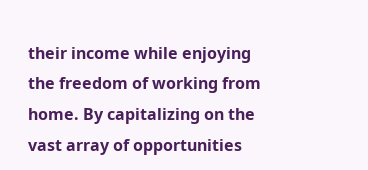their income while enjoying the freedom of working from home. By capitalizing on the vast array of opportunities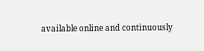available online and continuously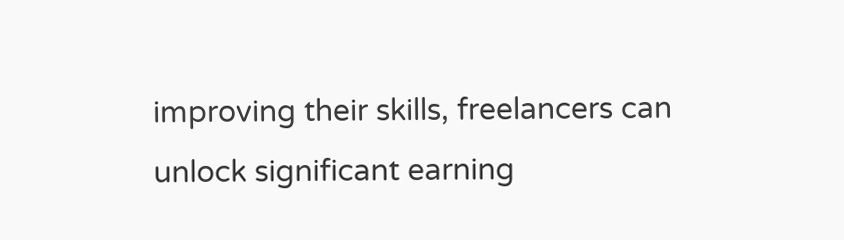improving their skills, freelancers can unlock significant earning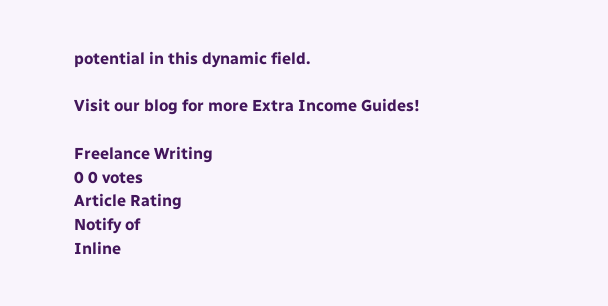potential in this dynamic field.

Visit our blog for more Extra Income Guides!

Freelance Writing
0 0 votes
Article Rating
Notify of
Inline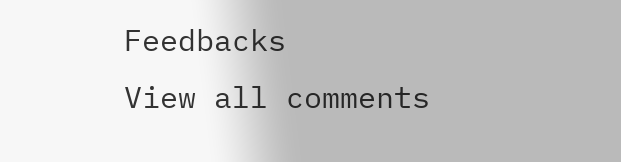Feedbacks
View all comments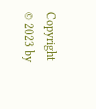Copyright © 2023 by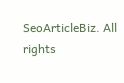SeoArticleBiz. All rights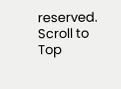reserved.
Scroll to Top